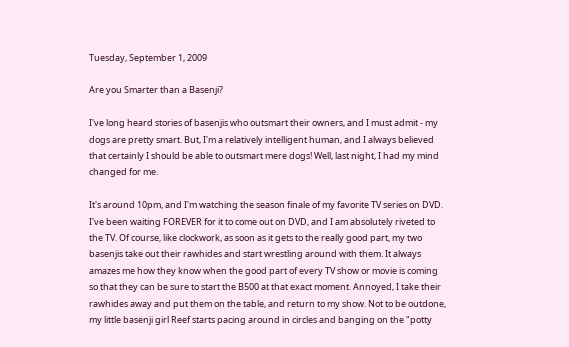Tuesday, September 1, 2009

Are you Smarter than a Basenji?

I've long heard stories of basenjis who outsmart their owners, and I must admit - my dogs are pretty smart. But, I'm a relatively intelligent human, and I always believed that certainly I should be able to outsmart mere dogs! Well, last night, I had my mind changed for me.

It's around 10pm, and I'm watching the season finale of my favorite TV series on DVD. I've been waiting FOREVER for it to come out on DVD, and I am absolutely riveted to the TV. Of course, like clockwork, as soon as it gets to the really good part, my two basenjis take out their rawhides and start wrestling around with them. It always amazes me how they know when the good part of every TV show or movie is coming so that they can be sure to start the B500 at that exact moment. Annoyed, I take their rawhides away and put them on the table, and return to my show. Not to be outdone, my little basenji girl Reef starts pacing around in circles and banging on the "potty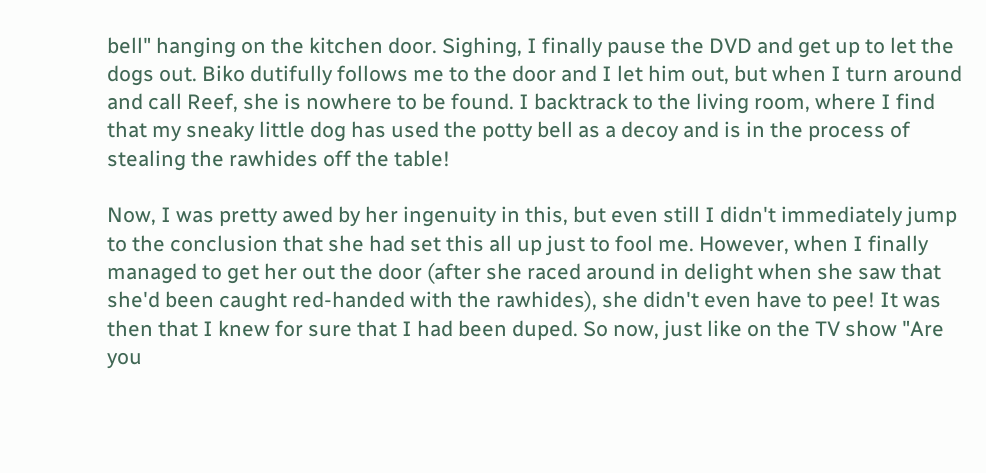bell" hanging on the kitchen door. Sighing, I finally pause the DVD and get up to let the dogs out. Biko dutifully follows me to the door and I let him out, but when I turn around and call Reef, she is nowhere to be found. I backtrack to the living room, where I find that my sneaky little dog has used the potty bell as a decoy and is in the process of stealing the rawhides off the table!

Now, I was pretty awed by her ingenuity in this, but even still I didn't immediately jump to the conclusion that she had set this all up just to fool me. However, when I finally managed to get her out the door (after she raced around in delight when she saw that she'd been caught red-handed with the rawhides), she didn't even have to pee! It was then that I knew for sure that I had been duped. So now, just like on the TV show "Are you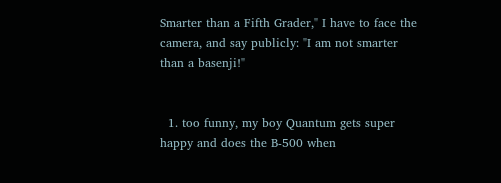Smarter than a Fifth Grader," I have to face the camera, and say publicly: "I am not smarter than a basenji!"


  1. too funny, my boy Quantum gets super happy and does the B-500 when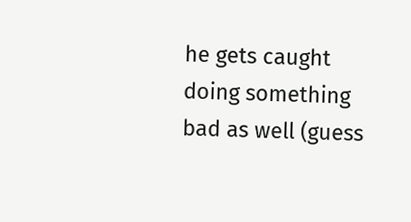he gets caught doing something bad as well (guess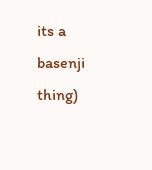its a basenji thing)